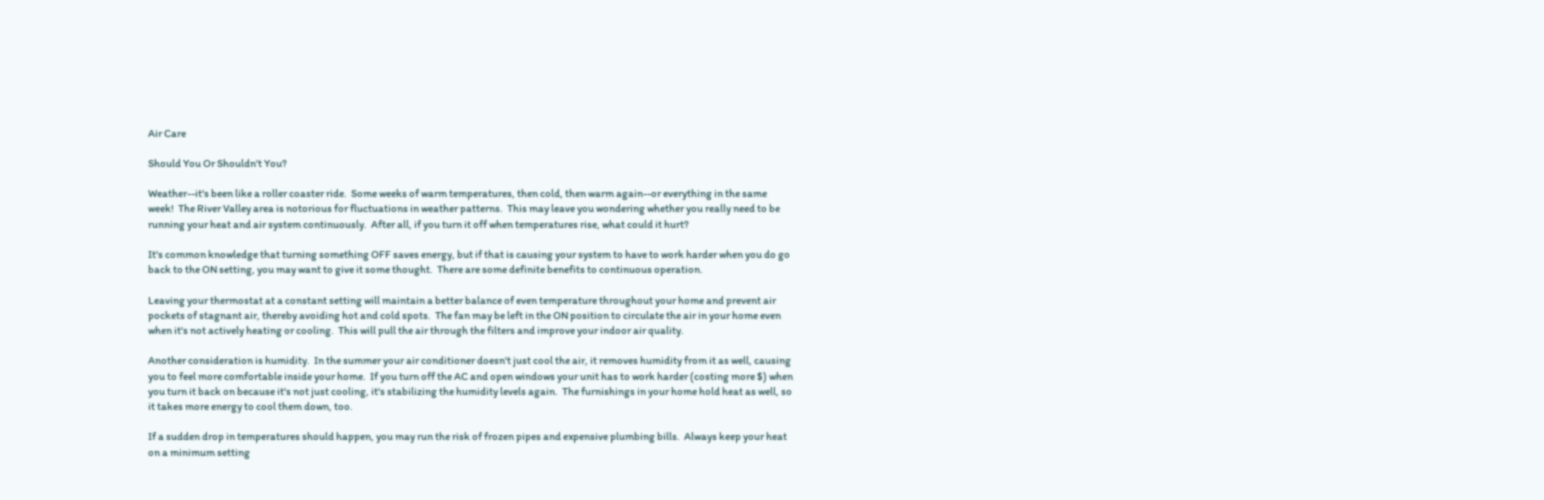Air Care

Should You Or Shouldn't You?

Weather--it's been like a roller coaster ride.  Some weeks of warm temperatures, then cold, then warm again--or everything in the same week!  The River Valley area is notorious for fluctuations in weather patterns.  This may leave you wondering whether you really need to be running your heat and air system continuously.  After all, if you turn it off when temperatures rise, what could it hurt?

It's common knowledge that turning something OFF saves energy, but if that is causing your system to have to work harder when you do go back to the ON setting, you may want to give it some thought.  There are some definite benefits to continuous operation.

Leaving your thermostat at a constant setting will maintain a better balance of even temperature throughout your home and prevent air pockets of stagnant air, thereby avoiding hot and cold spots.  The fan may be left in the ON position to circulate the air in your home even when it's not actively heating or cooling.  This will pull the air through the filters and improve your indoor air quality.

Another consideration is humidity.  In the summer your air conditioner doesn't just cool the air, it removes humidity from it as well, causing you to feel more comfortable inside your home.  If you turn off the AC and open windows your unit has to work harder (costing more $) when you turn it back on because it's not just cooling, it's stabilizing the humidity levels again.  The furnishings in your home hold heat as well, so it takes more energy to cool them down, too.

If a sudden drop in temperatures should happen, you may run the risk of frozen pipes and expensive plumbing bills.  Always keep your heat on a minimum setting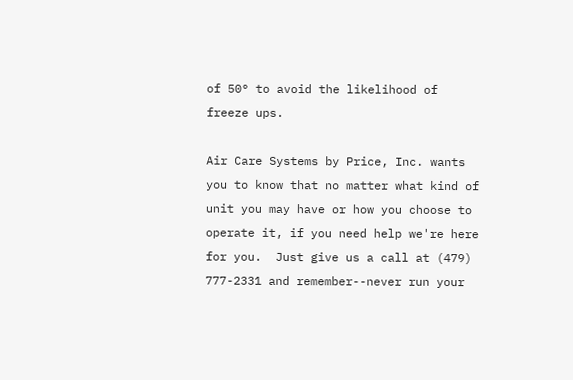of 50° to avoid the likelihood of freeze ups.

Air Care Systems by Price, Inc. wants you to know that no matter what kind of unit you may have or how you choose to operate it, if you need help we're here for you.  Just give us a call at (479) 777-2331 and remember--never run your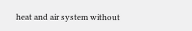heat and air system without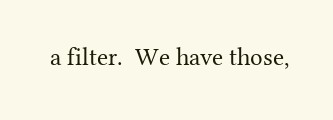a filter.  We have those,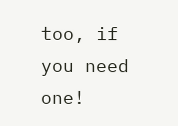too, if you need one!